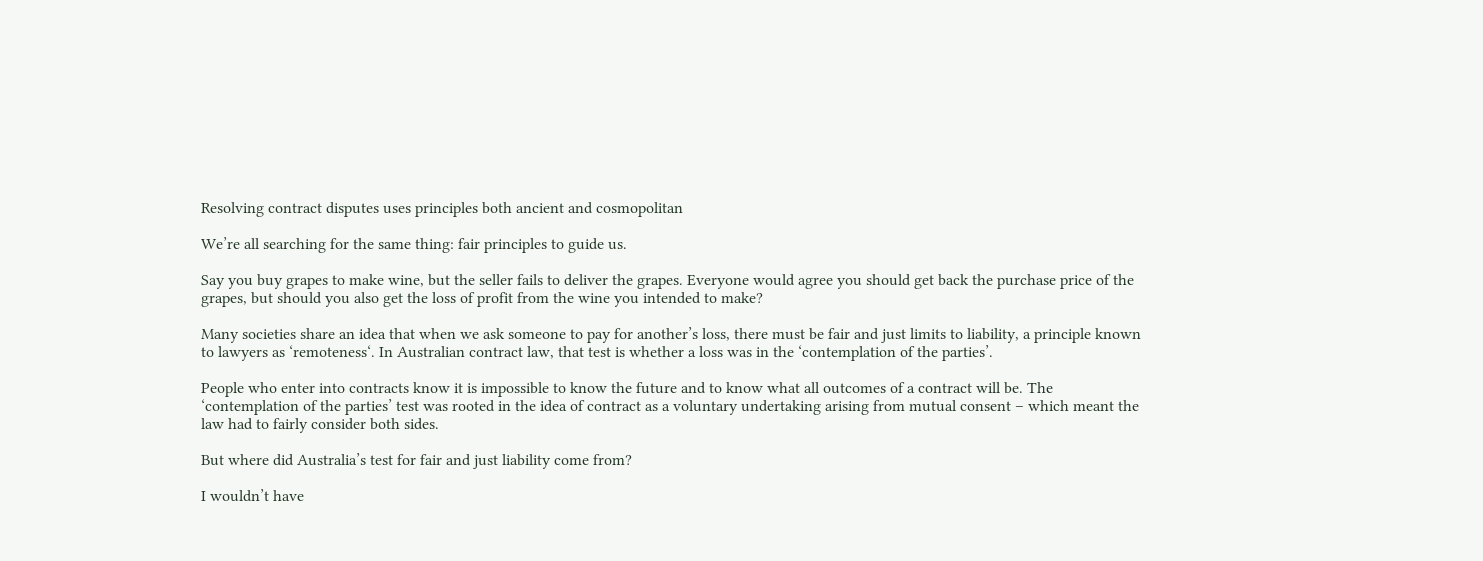Resolving contract disputes uses principles both ancient and cosmopolitan

We’re all searching for the same thing: fair principles to guide us.

Say you buy grapes to make wine, but the seller fails to deliver the grapes. Everyone would agree you should get back the purchase price of the grapes, but should you also get the loss of profit from the wine you intended to make?

Many societies share an idea that when we ask someone to pay for another’s loss, there must be fair and just limits to liability, a principle known to lawyers as ‘remoteness‘. In Australian contract law, that test is whether a loss was in the ‘contemplation of the parties’.

People who enter into contracts know it is impossible to know the future and to know what all outcomes of a contract will be. The ‘contemplation of the parties’ test was rooted in the idea of contract as a voluntary undertaking arising from mutual consent – which meant the law had to fairly consider both sides.

But where did Australia’s test for fair and just liability come from?

I wouldn’t have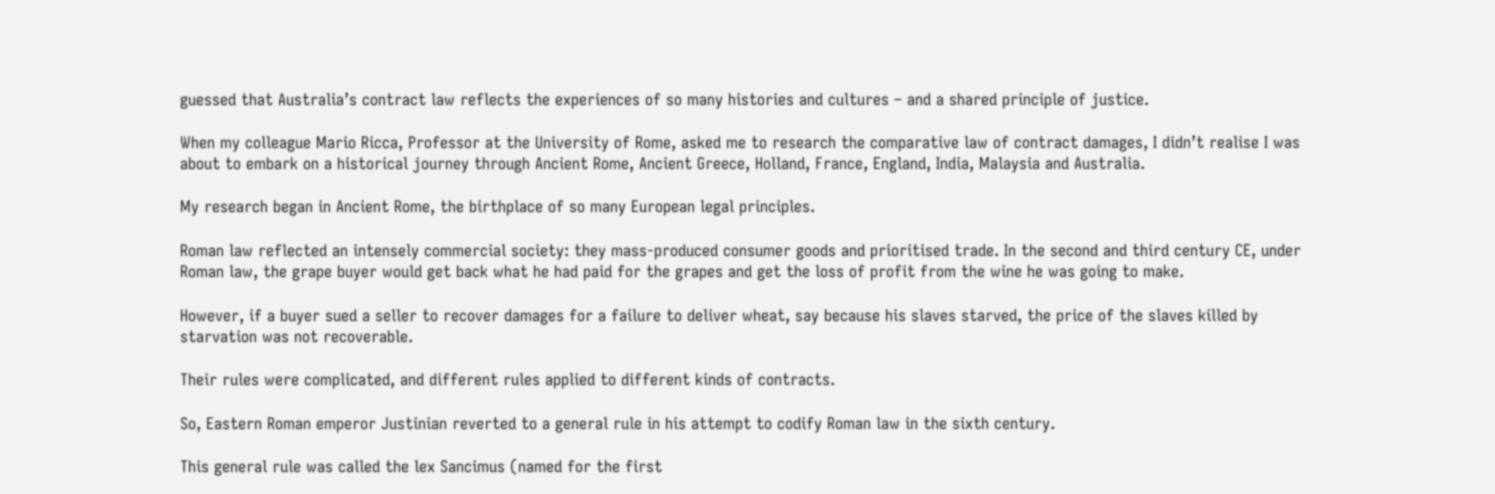guessed that Australia’s contract law reflects the experiences of so many histories and cultures – and a shared principle of justice.

When my colleague Mario Ricca, Professor at the University of Rome, asked me to research the comparative law of contract damages, I didn’t realise I was about to embark on a historical journey through Ancient Rome, Ancient Greece, Holland, France, England, India, Malaysia and Australia.

My research began in Ancient Rome, the birthplace of so many European legal principles.

Roman law reflected an intensely commercial society: they mass-produced consumer goods and prioritised trade. In the second and third century CE, under Roman law, the grape buyer would get back what he had paid for the grapes and get the loss of profit from the wine he was going to make.

However, if a buyer sued a seller to recover damages for a failure to deliver wheat, say because his slaves starved, the price of the slaves killed by starvation was not recoverable.

Their rules were complicated, and different rules applied to different kinds of contracts.

So, Eastern Roman emperor Justinian reverted to a general rule in his attempt to codify Roman law in the sixth century.

This general rule was called the lex Sancimus (named for the first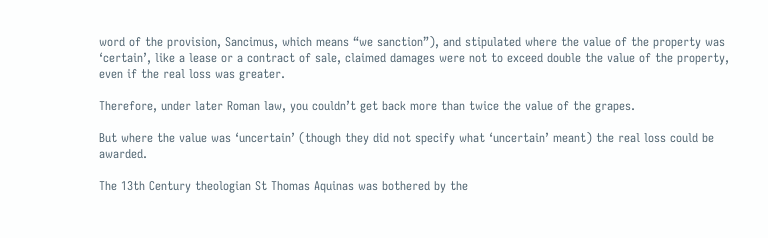word of the provision, Sancimus, which means “we sanction”), and stipulated where the value of the property was ‘certain’, like a lease or a contract of sale, claimed damages were not to exceed double the value of the property, even if the real loss was greater.

Therefore, under later Roman law, you couldn’t get back more than twice the value of the grapes.

But where the value was ‘uncertain’ (though they did not specify what ‘uncertain’ meant) the real loss could be awarded.

The 13th Century theologian St Thomas Aquinas was bothered by the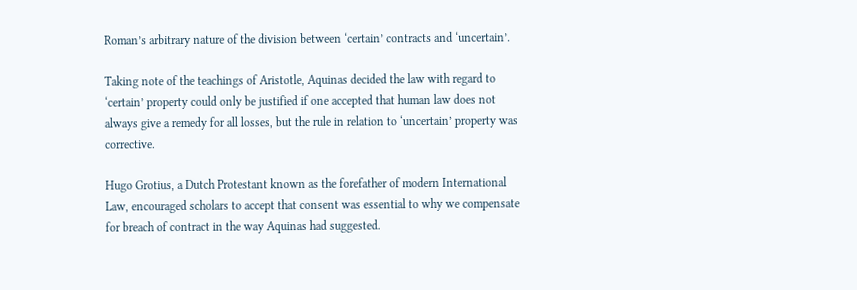Roman’s arbitrary nature of the division between ‘certain’ contracts and ‘uncertain’.

Taking note of the teachings of Aristotle, Aquinas decided the law with regard to ‘certain’ property could only be justified if one accepted that human law does not always give a remedy for all losses, but the rule in relation to ‘uncertain’ property was corrective.

Hugo Grotius, a Dutch Protestant known as the forefather of modern International Law, encouraged scholars to accept that consent was essential to why we compensate for breach of contract in the way Aquinas had suggested.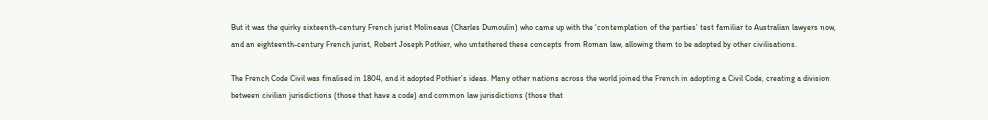But it was the quirky sixteenth-century French jurist Molineaus (Charles Dumoulin) who came up with the ‘contemplation of the parties’ test familiar to Australian lawyers now, and an eighteenth-century French jurist, Robert Joseph Pothier, who untethered these concepts from Roman law, allowing them to be adopted by other civilisations.

The French Code Civil was finalised in 1804, and it adopted Pothier’s ideas. Many other nations across the world joined the French in adopting a Civil Code, creating a division between civilian jurisdictions (those that have a code) and common law jurisdictions (those that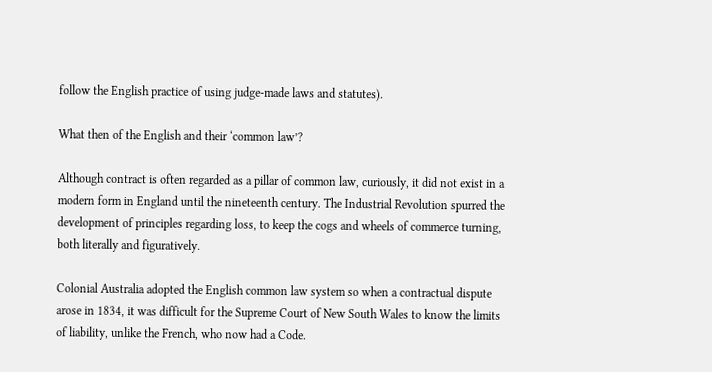follow the English practice of using judge-made laws and statutes).

What then of the English and their ‘common law’?

Although contract is often regarded as a pillar of common law, curiously, it did not exist in a modern form in England until the nineteenth century. The Industrial Revolution spurred the development of principles regarding loss, to keep the cogs and wheels of commerce turning, both literally and figuratively.

Colonial Australia adopted the English common law system so when a contractual dispute arose in 1834, it was difficult for the Supreme Court of New South Wales to know the limits of liability, unlike the French, who now had a Code.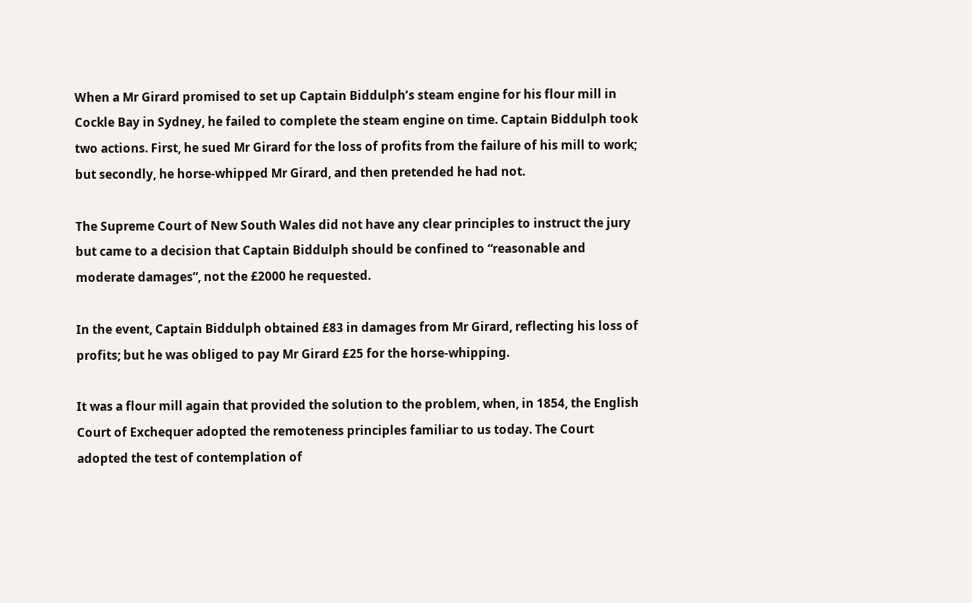When a Mr Girard promised to set up Captain Biddulph’s steam engine for his flour mill in Cockle Bay in Sydney, he failed to complete the steam engine on time. Captain Biddulph took two actions. First, he sued Mr Girard for the loss of profits from the failure of his mill to work; but secondly, he horse-whipped Mr Girard, and then pretended he had not.

The Supreme Court of New South Wales did not have any clear principles to instruct the jury but came to a decision that Captain Biddulph should be confined to “reasonable and moderate damages”, not the £2000 he requested.

In the event, Captain Biddulph obtained £83 in damages from Mr Girard, reflecting his loss of profits; but he was obliged to pay Mr Girard £25 for the horse-whipping.

It was a flour mill again that provided the solution to the problem, when, in 1854, the English Court of Exchequer adopted the remoteness principles familiar to us today. The Court adopted the test of contemplation of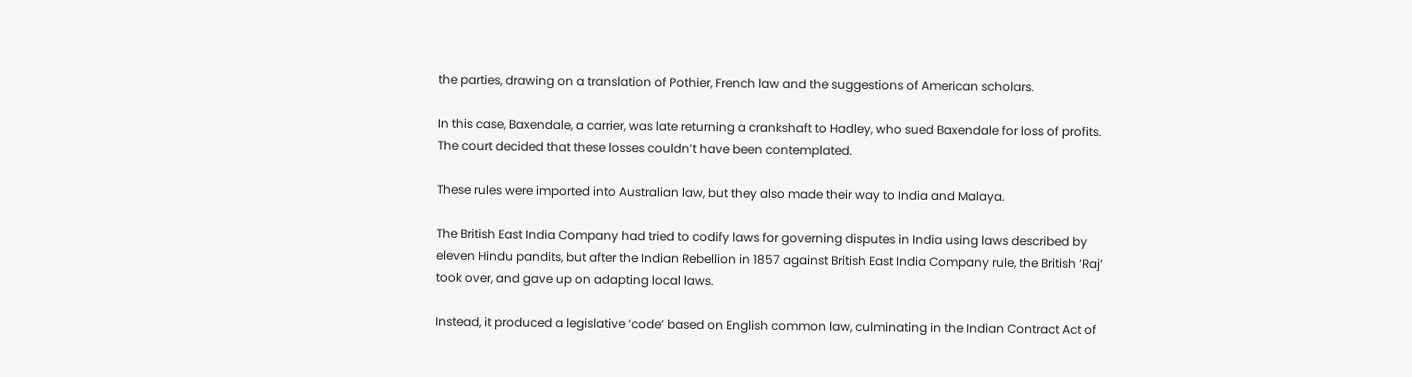the parties, drawing on a translation of Pothier, French law and the suggestions of American scholars.

In this case, Baxendale, a carrier, was late returning a crankshaft to Hadley, who sued Baxendale for loss of profits. The court decided that these losses couldn’t have been contemplated.

These rules were imported into Australian law, but they also made their way to India and Malaya.

The British East India Company had tried to codify laws for governing disputes in India using laws described by eleven Hindu pandits, but after the Indian Rebellion in 1857 against British East India Company rule, the British ‘Raj’ took over, and gave up on adapting local laws.

Instead, it produced a legislative ‘code’ based on English common law, culminating in the Indian Contract Act of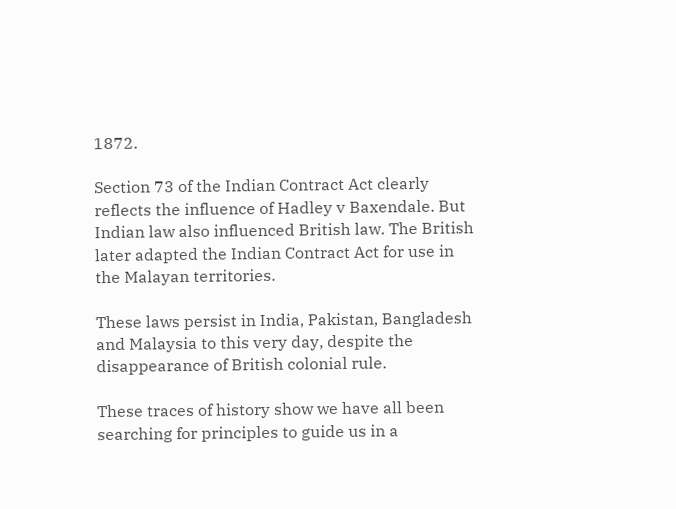1872.

Section 73 of the Indian Contract Act clearly reflects the influence of Hadley v Baxendale. But Indian law also influenced British law. The British later adapted the Indian Contract Act for use in the Malayan territories.

These laws persist in India, Pakistan, Bangladesh and Malaysia to this very day, despite the disappearance of British colonial rule.

These traces of history show we have all been searching for principles to guide us in a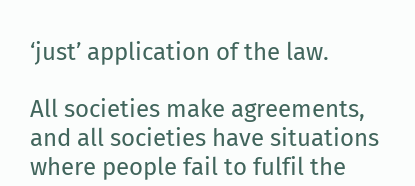‘just’ application of the law.

All societies make agreements, and all societies have situations where people fail to fulfil the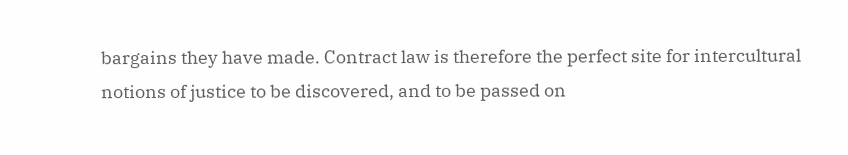bargains they have made. Contract law is therefore the perfect site for intercultural notions of justice to be discovered, and to be passed on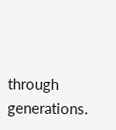through generations.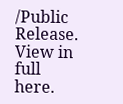/Public Release. View in full here.